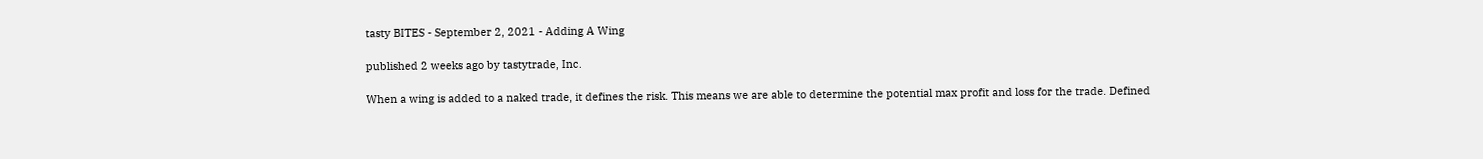tasty BITES - September 2, 2021 - Adding A Wing

published 2 weeks ago by tastytrade, Inc.

When a wing is added to a naked trade, it defines the risk. This means we are able to determine the potential max profit and loss for the trade. Defined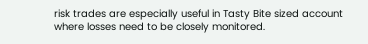risk trades are especially useful in Tasty Bite sized account where losses need to be closely monitored.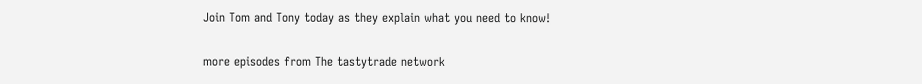Join Tom and Tony today as they explain what you need to know!

more episodes from The tastytrade network